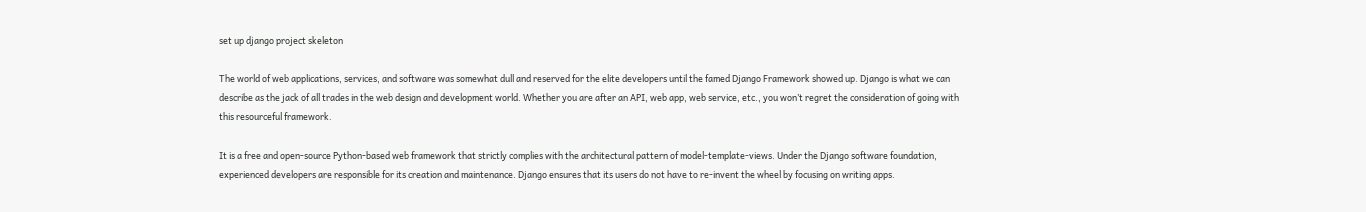set up django project skeleton

The world of web applications, services, and software was somewhat dull and reserved for the elite developers until the famed Django Framework showed up. Django is what we can describe as the jack of all trades in the web design and development world. Whether you are after an API, web app, web service, etc., you won’t regret the consideration of going with this resourceful framework.

It is a free and open-source Python-based web framework that strictly complies with the architectural pattern of model-template-views. Under the Django software foundation, experienced developers are responsible for its creation and maintenance. Django ensures that its users do not have to re-invent the wheel by focusing on writing apps.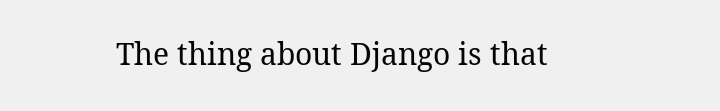The thing about Django is that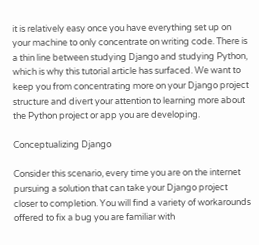it is relatively easy once you have everything set up on your machine to only concentrate on writing code. There is a thin line between studying Django and studying Python, which is why this tutorial article has surfaced. We want to keep you from concentrating more on your Django project structure and divert your attention to learning more about the Python project or app you are developing.

Conceptualizing Django

Consider this scenario, every time you are on the internet pursuing a solution that can take your Django project closer to completion. You will find a variety of workarounds offered to fix a bug you are familiar with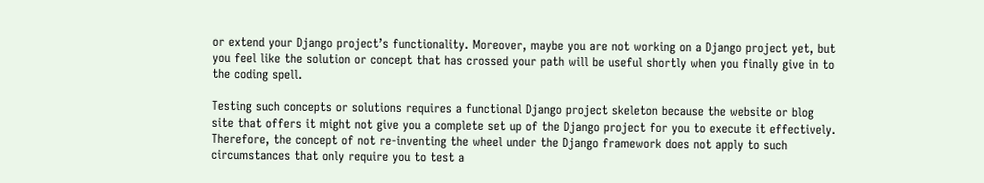or extend your Django project’s functionality. Moreover, maybe you are not working on a Django project yet, but you feel like the solution or concept that has crossed your path will be useful shortly when you finally give in to the coding spell.

Testing such concepts or solutions requires a functional Django project skeleton because the website or blog site that offers it might not give you a complete set up of the Django project for you to execute it effectively. Therefore, the concept of not re-inventing the wheel under the Django framework does not apply to such circumstances that only require you to test a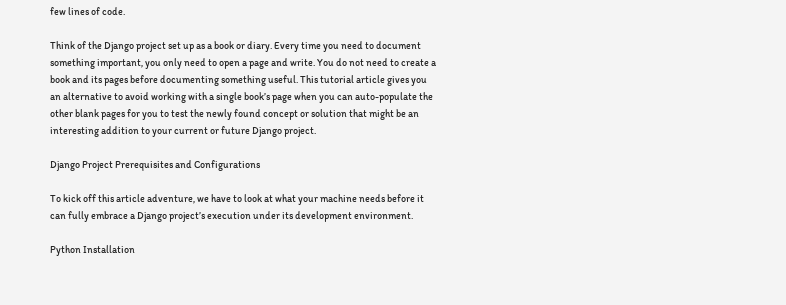few lines of code.

Think of the Django project set up as a book or diary. Every time you need to document something important, you only need to open a page and write. You do not need to create a book and its pages before documenting something useful. This tutorial article gives you an alternative to avoid working with a single book’s page when you can auto-populate the other blank pages for you to test the newly found concept or solution that might be an interesting addition to your current or future Django project.

Django Project Prerequisites and Configurations

To kick off this article adventure, we have to look at what your machine needs before it can fully embrace a Django project’s execution under its development environment.

Python Installation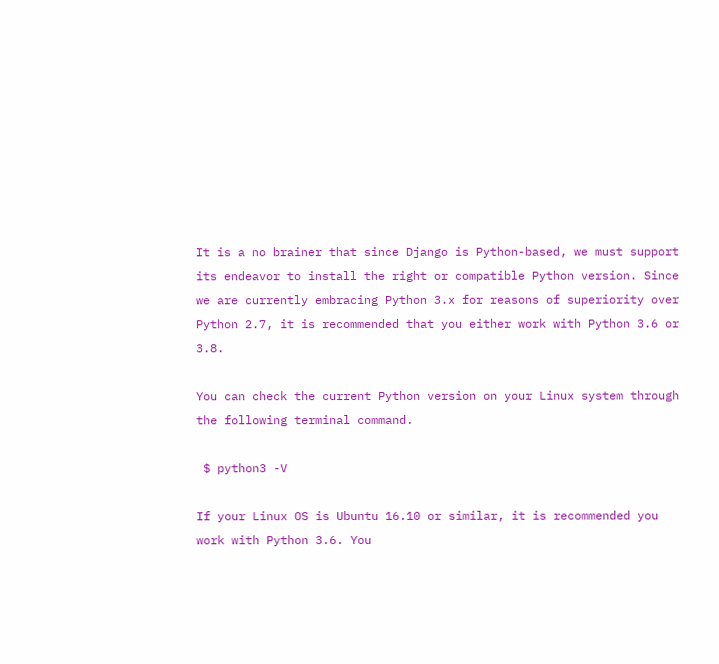It is a no brainer that since Django is Python-based, we must support its endeavor to install the right or compatible Python version. Since we are currently embracing Python 3.x for reasons of superiority over Python 2.7, it is recommended that you either work with Python 3.6 or 3.8.

You can check the current Python version on your Linux system through the following terminal command.

 $ python3 -V

If your Linux OS is Ubuntu 16.10 or similar, it is recommended you work with Python 3.6. You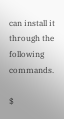can install it through the following commands.

$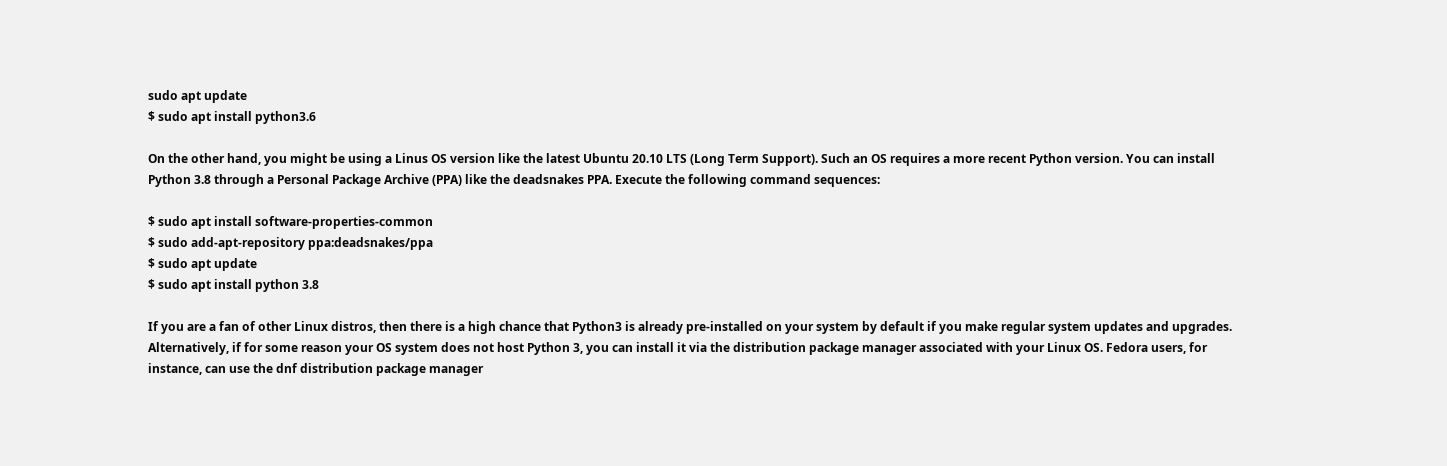sudo apt update
$ sudo apt install python3.6

On the other hand, you might be using a Linus OS version like the latest Ubuntu 20.10 LTS (Long Term Support). Such an OS requires a more recent Python version. You can install Python 3.8 through a Personal Package Archive (PPA) like the deadsnakes PPA. Execute the following command sequences:

$ sudo apt install software-properties-common
$ sudo add-apt-repository ppa:deadsnakes/ppa
$ sudo apt update
$ sudo apt install python 3.8

If you are a fan of other Linux distros, then there is a high chance that Python3 is already pre-installed on your system by default if you make regular system updates and upgrades. Alternatively, if for some reason your OS system does not host Python 3, you can install it via the distribution package manager associated with your Linux OS. Fedora users, for instance, can use the dnf distribution package manager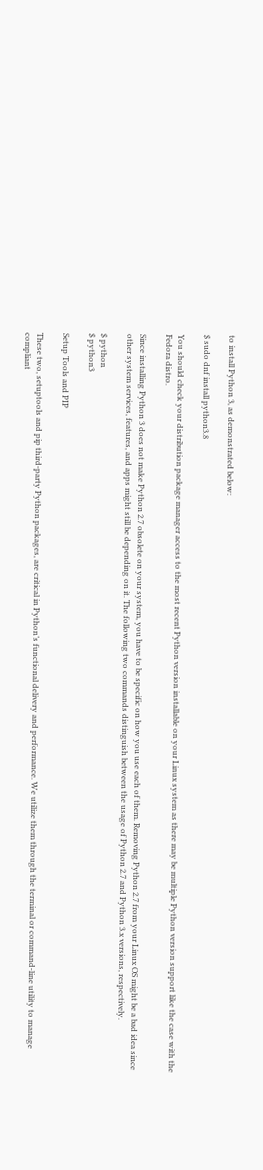to install Python 3, as demonstrated below:

$ sudo dnf install python3.8

You should check your distribution package manager access to the most recent Python version installable on your Linux system as there may be multiple Python version support like the case with the Fedora distro.

Since installing Python 3 does not make Python 2.7 obsolete on your system, you have to be specific on how you use each of them. Removing Python 2.7 from your Linux OS might be a bad idea since other system services, features, and apps might still be depending on it. The following two commands distinguish between the usage of Python 2.7 and Python 3.x versions, respectively.

$ python
$ python3

Setup Tools and PIP

These two, setuptools and pip third-party Python packages, are critical in Python’s functional delivery and performance. We utilize them through the terminal or command-line utility to manage compliant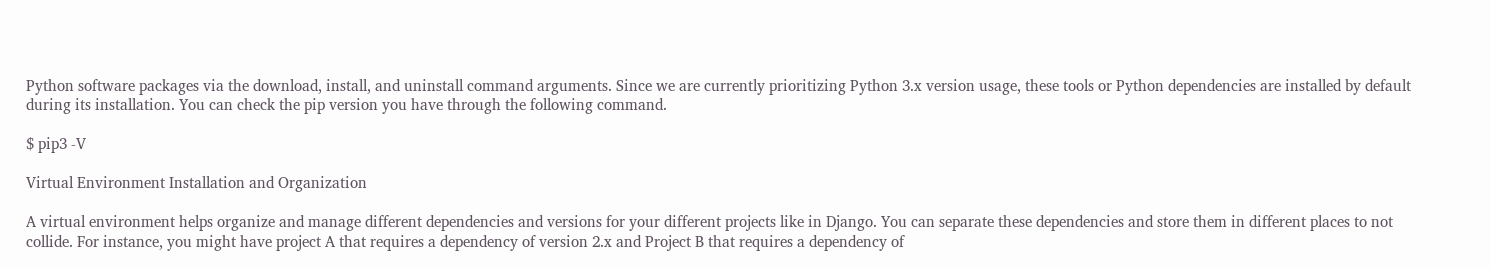Python software packages via the download, install, and uninstall command arguments. Since we are currently prioritizing Python 3.x version usage, these tools or Python dependencies are installed by default during its installation. You can check the pip version you have through the following command.

$ pip3 -V

Virtual Environment Installation and Organization

A virtual environment helps organize and manage different dependencies and versions for your different projects like in Django. You can separate these dependencies and store them in different places to not collide. For instance, you might have project A that requires a dependency of version 2.x and Project B that requires a dependency of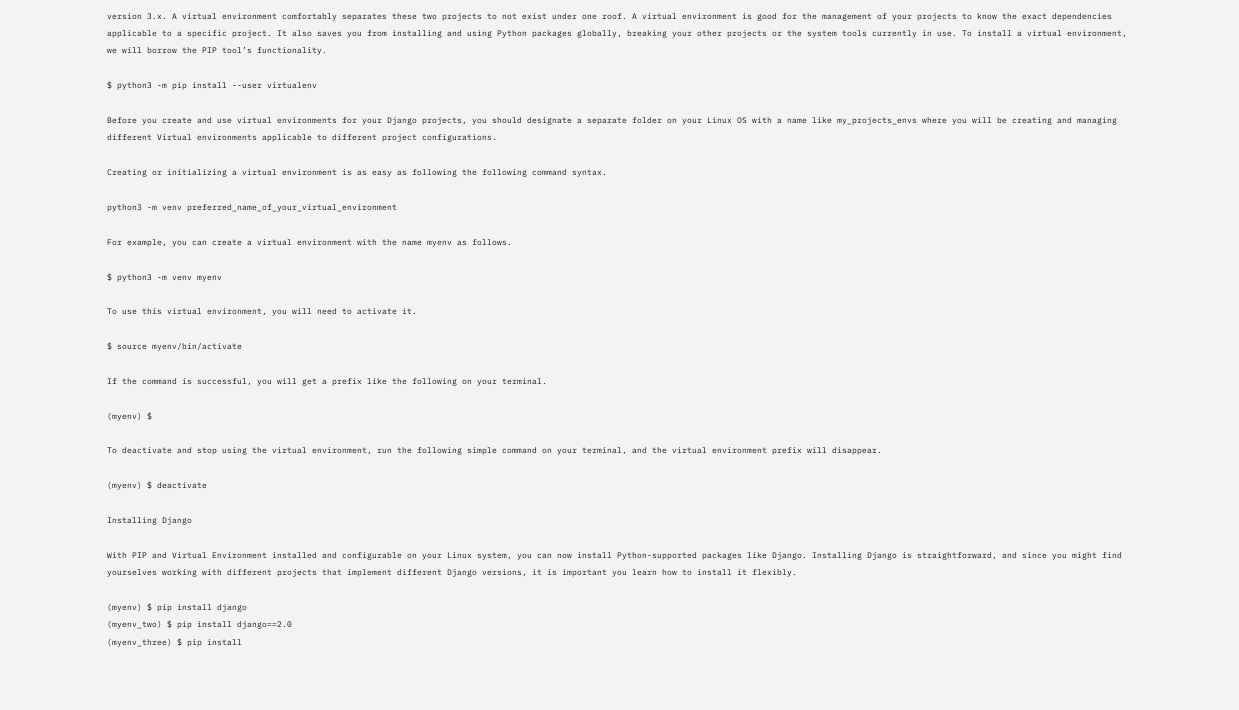version 3.x. A virtual environment comfortably separates these two projects to not exist under one roof. A virtual environment is good for the management of your projects to know the exact dependencies applicable to a specific project. It also saves you from installing and using Python packages globally, breaking your other projects or the system tools currently in use. To install a virtual environment, we will borrow the PIP tool’s functionality.

$ python3 -m pip install --user virtualenv

Before you create and use virtual environments for your Django projects, you should designate a separate folder on your Linux OS with a name like my_projects_envs where you will be creating and managing different Virtual environments applicable to different project configurations.

Creating or initializing a virtual environment is as easy as following the following command syntax.

python3 -m venv preferred_name_of_your_virtual_environment

For example, you can create a virtual environment with the name myenv as follows.

$ python3 -m venv myenv

To use this virtual environment, you will need to activate it.

$ source myenv/bin/activate

If the command is successful, you will get a prefix like the following on your terminal.

(myenv) $

To deactivate and stop using the virtual environment, run the following simple command on your terminal, and the virtual environment prefix will disappear.

(myenv) $ deactivate

Installing Django

With PIP and Virtual Environment installed and configurable on your Linux system, you can now install Python-supported packages like Django. Installing Django is straightforward, and since you might find yourselves working with different projects that implement different Django versions, it is important you learn how to install it flexibly.

(myenv) $ pip install django
(myenv_two) $ pip install django==2.0
(myenv_three) $ pip install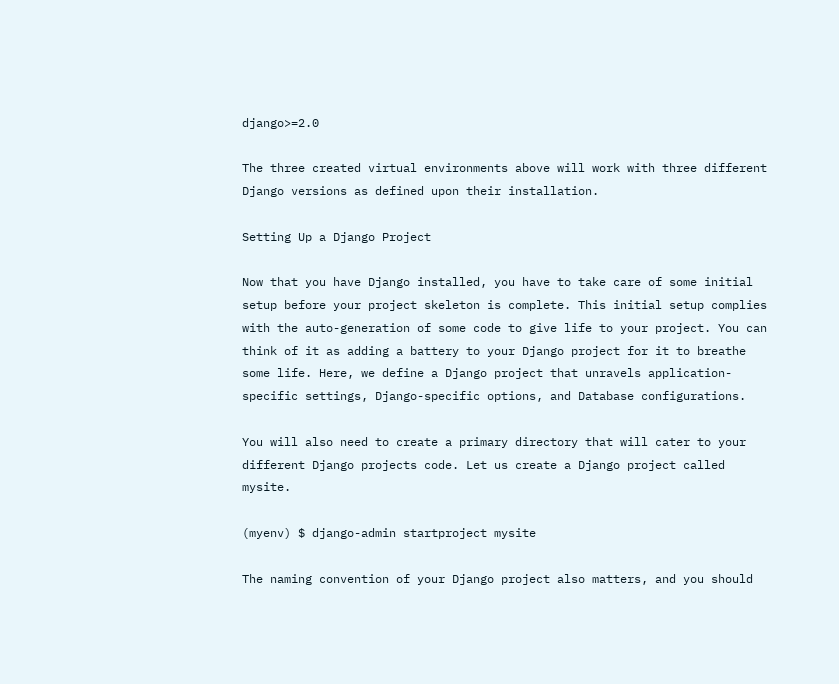django>=2.0

The three created virtual environments above will work with three different Django versions as defined upon their installation.

Setting Up a Django Project

Now that you have Django installed, you have to take care of some initial setup before your project skeleton is complete. This initial setup complies with the auto-generation of some code to give life to your project. You can think of it as adding a battery to your Django project for it to breathe some life. Here, we define a Django project that unravels application-specific settings, Django-specific options, and Database configurations.

You will also need to create a primary directory that will cater to your different Django projects code. Let us create a Django project called mysite.

(myenv) $ django-admin startproject mysite

The naming convention of your Django project also matters, and you should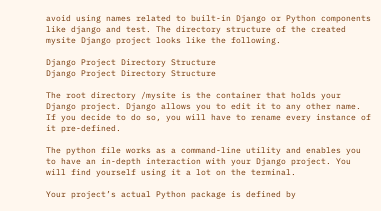avoid using names related to built-in Django or Python components like django and test. The directory structure of the created mysite Django project looks like the following.

Django Project Directory Structure
Django Project Directory Structure

The root directory /mysite is the container that holds your Django project. Django allows you to edit it to any other name. If you decide to do so, you will have to rename every instance of it pre-defined.

The python file works as a command-line utility and enables you to have an in-depth interaction with your Django project. You will find yourself using it a lot on the terminal.

Your project’s actual Python package is defined by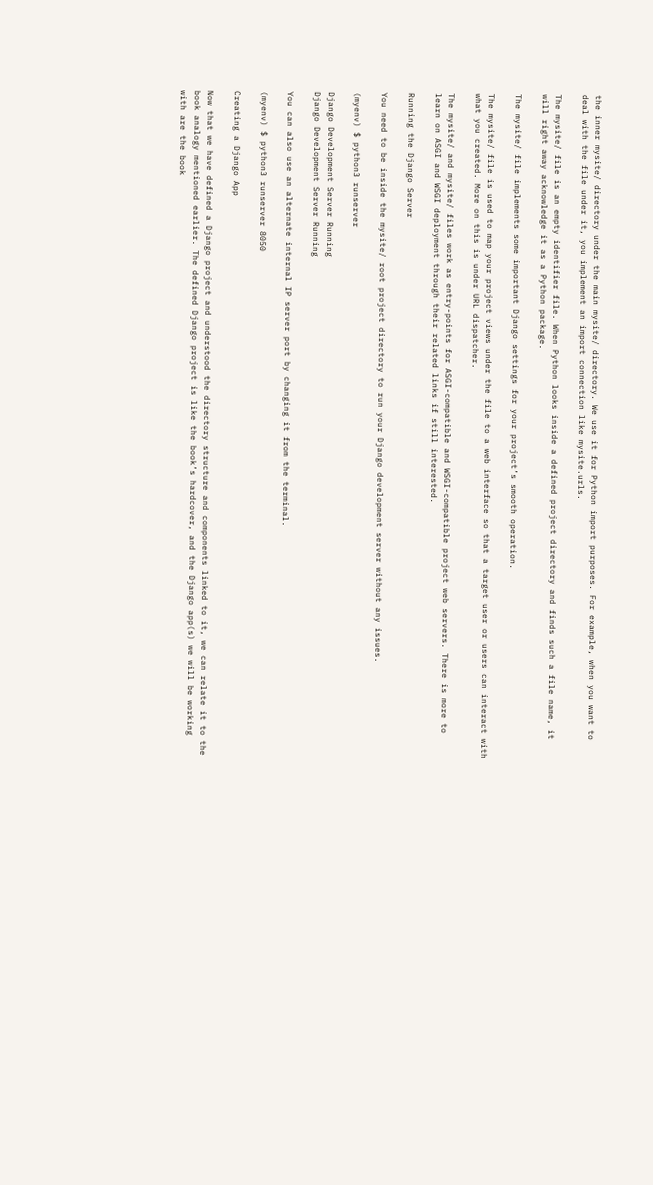the inner mysite/ directory under the main mysite/ directory. We use it for Python import purposes. For example, when you want to deal with the file under it, you implement an import connection like mysite.urls.

The mysite/ file is an empty identifier file. When Python looks inside a defined project directory and finds such a file name, it will right away acknowledge it as a Python package.

The mysite/ file implements some important Django settings for your project’s smooth operation.

The mysite/ file is used to map your project views under the file to a web interface so that a target user or users can interact with what you created. More on this is under URL dispatcher.

The mysite/ and mysite/ files work as entry-points for ASGI-compatible and WSGI-compatible project web servers. There is more to learn on ASGI and WSGI deployment through their related links if still interested.

Running the Django Server

You need to be inside the mysite/ root project directory to run your Django development server without any issues.

(myenv) $ python3 runserver

Django Development Server Running
Django Development Server Running

You can also use an alternate internal IP server port by changing it from the terminal.

(myenv) $ python3 runserver 8050

Creating a Django App

Now that we have defined a Django project and understood the directory structure and components linked to it, we can relate it to the book analogy mentioned earlier. The defined Django project is like the book’s hardcover, and the Django app(s) we will be working with are the book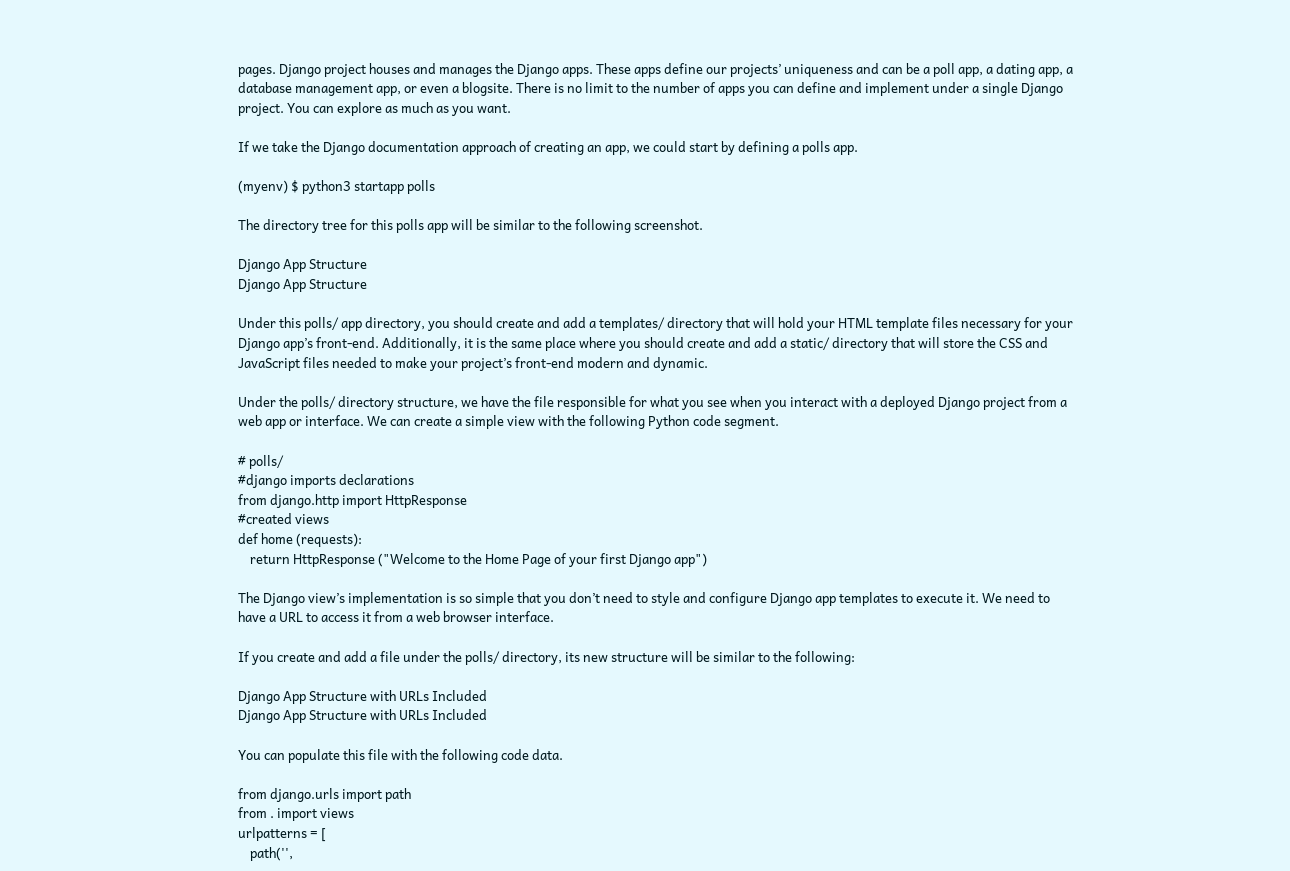pages. Django project houses and manages the Django apps. These apps define our projects’ uniqueness and can be a poll app, a dating app, a database management app, or even a blogsite. There is no limit to the number of apps you can define and implement under a single Django project. You can explore as much as you want.

If we take the Django documentation approach of creating an app, we could start by defining a polls app.

(myenv) $ python3 startapp polls

The directory tree for this polls app will be similar to the following screenshot.

Django App Structure
Django App Structure

Under this polls/ app directory, you should create and add a templates/ directory that will hold your HTML template files necessary for your Django app’s front-end. Additionally, it is the same place where you should create and add a static/ directory that will store the CSS and JavaScript files needed to make your project’s front-end modern and dynamic.

Under the polls/ directory structure, we have the file responsible for what you see when you interact with a deployed Django project from a web app or interface. We can create a simple view with the following Python code segment.

# polls/
#django imports declarations
from django.http import HttpResponse
#created views
def home (requests):
    return HttpResponse ("Welcome to the Home Page of your first Django app")

The Django view’s implementation is so simple that you don’t need to style and configure Django app templates to execute it. We need to have a URL to access it from a web browser interface.

If you create and add a file under the polls/ directory, its new structure will be similar to the following:

Django App Structure with URLs Included
Django App Structure with URLs Included

You can populate this file with the following code data.

from django.urls import path
from . import views
urlpatterns = [
    path('',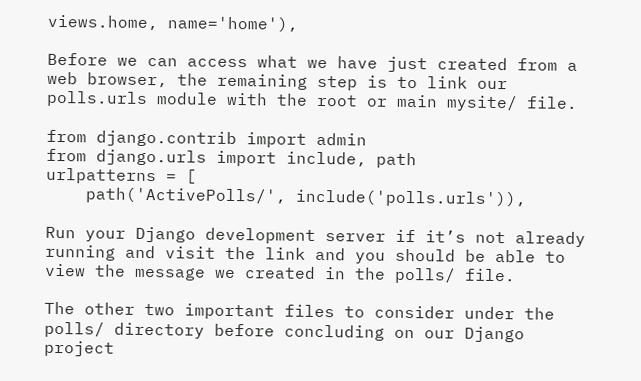views.home, name='home'),

Before we can access what we have just created from a web browser, the remaining step is to link our polls.urls module with the root or main mysite/ file.

from django.contrib import admin
from django.urls import include, path
urlpatterns = [
    path('ActivePolls/', include('polls.urls')),

Run your Django development server if it’s not already running and visit the link and you should be able to view the message we created in the polls/ file.

The other two important files to consider under the polls/ directory before concluding on our Django project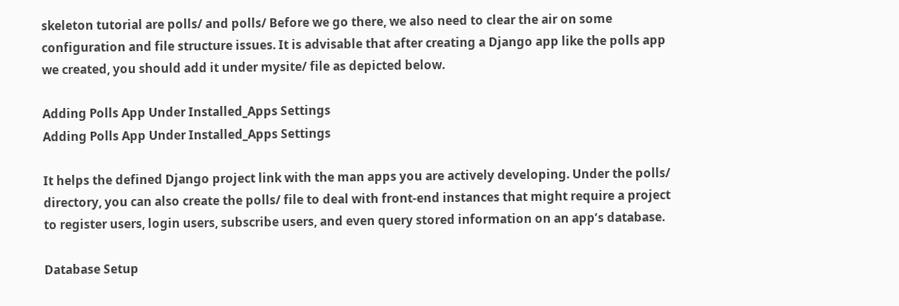skeleton tutorial are polls/ and polls/ Before we go there, we also need to clear the air on some configuration and file structure issues. It is advisable that after creating a Django app like the polls app we created, you should add it under mysite/ file as depicted below.

Adding Polls App Under Installed_Apps Settings
Adding Polls App Under Installed_Apps Settings

It helps the defined Django project link with the man apps you are actively developing. Under the polls/ directory, you can also create the polls/ file to deal with front-end instances that might require a project to register users, login users, subscribe users, and even query stored information on an app’s database.

Database Setup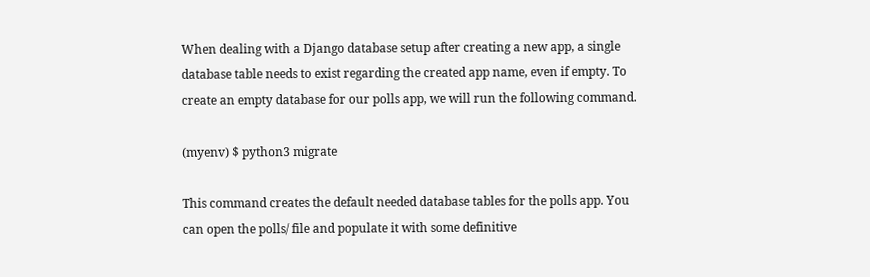When dealing with a Django database setup after creating a new app, a single database table needs to exist regarding the created app name, even if empty. To create an empty database for our polls app, we will run the following command.

(myenv) $ python3 migrate

This command creates the default needed database tables for the polls app. You can open the polls/ file and populate it with some definitive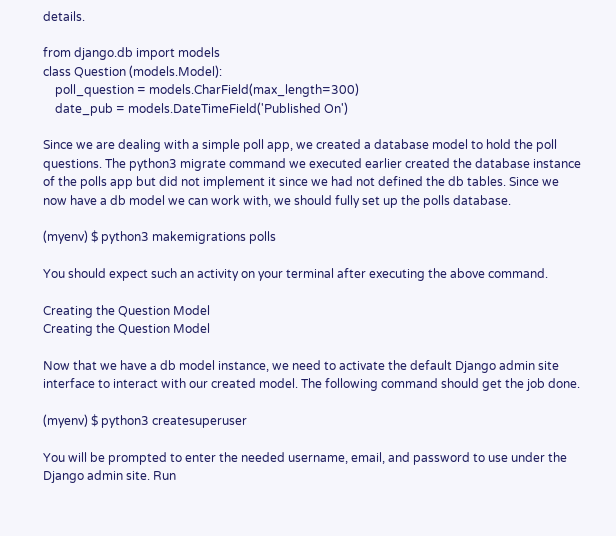details.

from django.db import models
class Question (models.Model):
    poll_question = models.CharField(max_length=300)
    date_pub = models.DateTimeField('Published On')

Since we are dealing with a simple poll app, we created a database model to hold the poll questions. The python3 migrate command we executed earlier created the database instance of the polls app but did not implement it since we had not defined the db tables. Since we now have a db model we can work with, we should fully set up the polls database.

(myenv) $ python3 makemigrations polls

You should expect such an activity on your terminal after executing the above command.

Creating the Question Model
Creating the Question Model

Now that we have a db model instance, we need to activate the default Django admin site interface to interact with our created model. The following command should get the job done.

(myenv) $ python3 createsuperuser

You will be prompted to enter the needed username, email, and password to use under the Django admin site. Run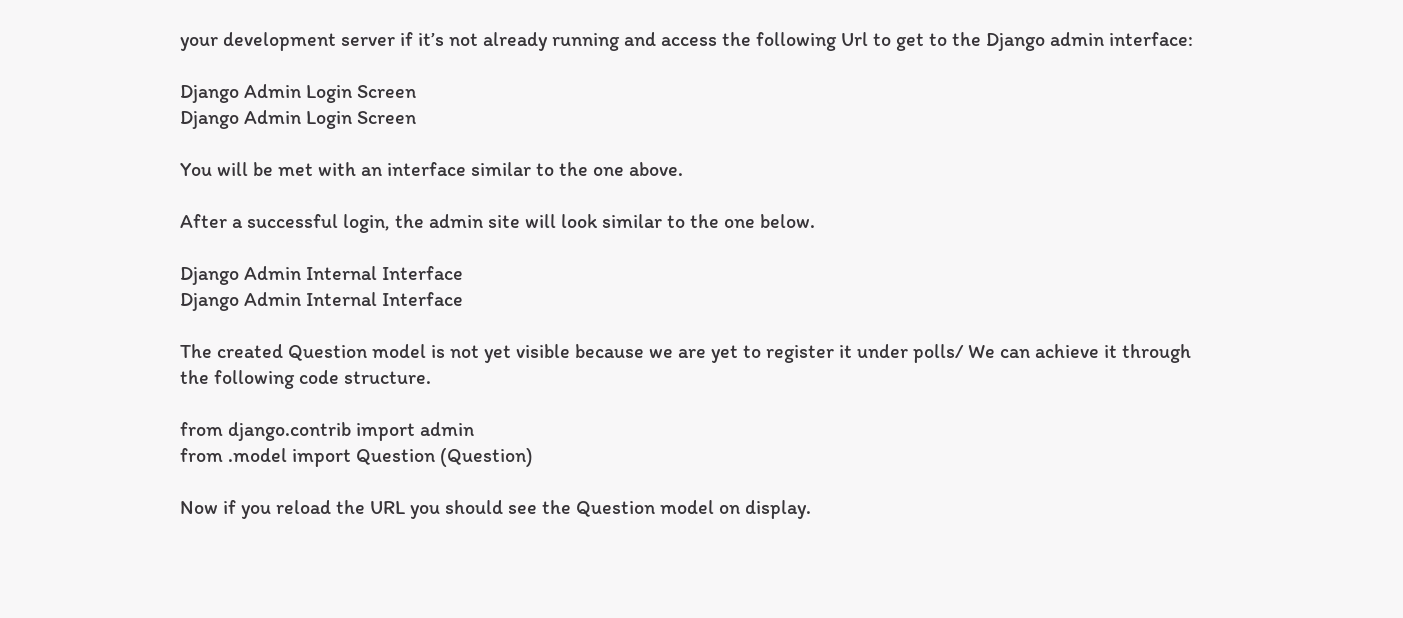your development server if it’s not already running and access the following Url to get to the Django admin interface:

Django Admin Login Screen
Django Admin Login Screen

You will be met with an interface similar to the one above.

After a successful login, the admin site will look similar to the one below.

Django Admin Internal Interface
Django Admin Internal Interface

The created Question model is not yet visible because we are yet to register it under polls/ We can achieve it through the following code structure.

from django.contrib import admin
from .model import Question (Question)

Now if you reload the URL you should see the Question model on display.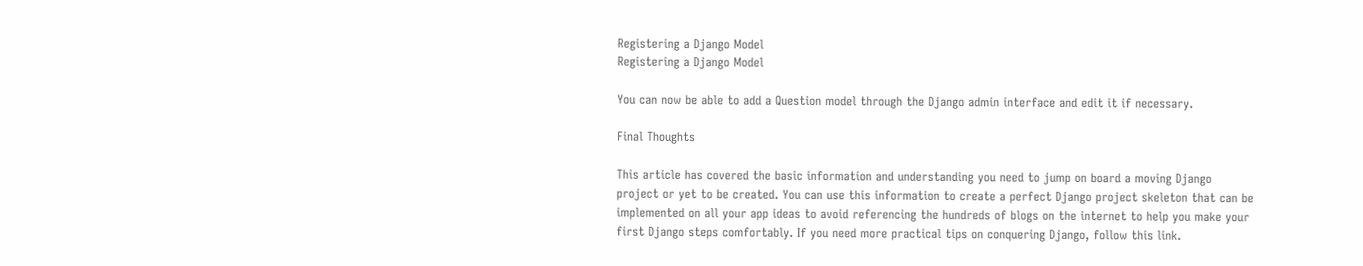Registering a Django Model
Registering a Django Model

You can now be able to add a Question model through the Django admin interface and edit it if necessary.

Final Thoughts

This article has covered the basic information and understanding you need to jump on board a moving Django project or yet to be created. You can use this information to create a perfect Django project skeleton that can be implemented on all your app ideas to avoid referencing the hundreds of blogs on the internet to help you make your first Django steps comfortably. If you need more practical tips on conquering Django, follow this link.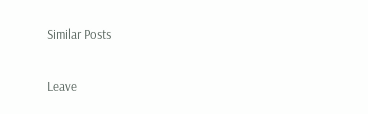Similar Posts

Leave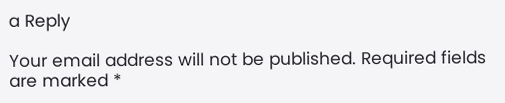a Reply

Your email address will not be published. Required fields are marked *